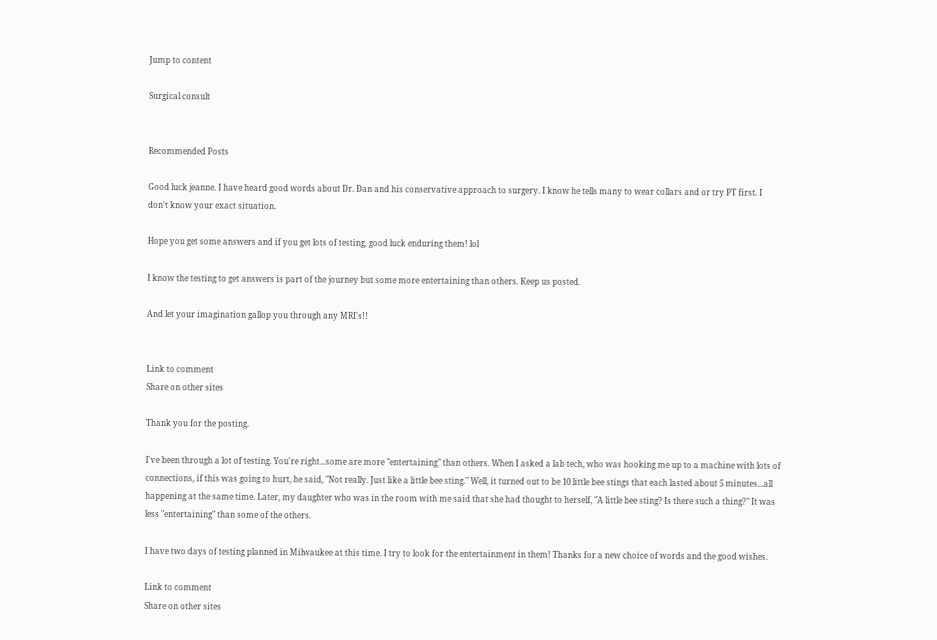Jump to content

Surgical consult


Recommended Posts

Good luck jeanne. I have heard good words about Dr. Dan and his conservative approach to surgery. I know he tells many to wear collars and or try PT first. I don't know your exact situation.

Hope you get some answers and if you get lots of testing, good luck enduring them! lol

I know the testing to get answers is part of the journey but some more entertaining than others. Keep us posted.

And let your imagination gallop you through any MRI's!!


Link to comment
Share on other sites

Thank you for the posting.

I've been through a lot of testing. You're right...some are more "entertaining" than others. When I asked a lab tech, who was hooking me up to a machine with lots of connections, if this was going to hurt, he said, "Not really. Just like a little bee sting." Well, it turned out to be 10 little bee stings that each lasted about 5 minutes...all happening at the same time. Later, my daughter who was in the room with me said that she had thought to herself, "A little bee sting? Is there such a thing?" It was less "entertaining" than some of the others.

I have two days of testing planned in Milwaukee at this time. I try to look for the entertainment in them! Thanks for a new choice of words and the good wishes.

Link to comment
Share on other sites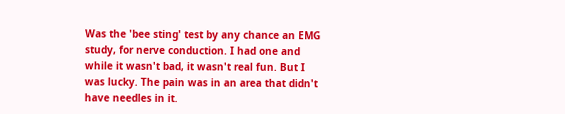Was the 'bee sting' test by any chance an EMG study, for nerve conduction. I had one and while it wasn't bad, it wasn't real fun. But I was lucky. The pain was in an area that didn't have needles in it.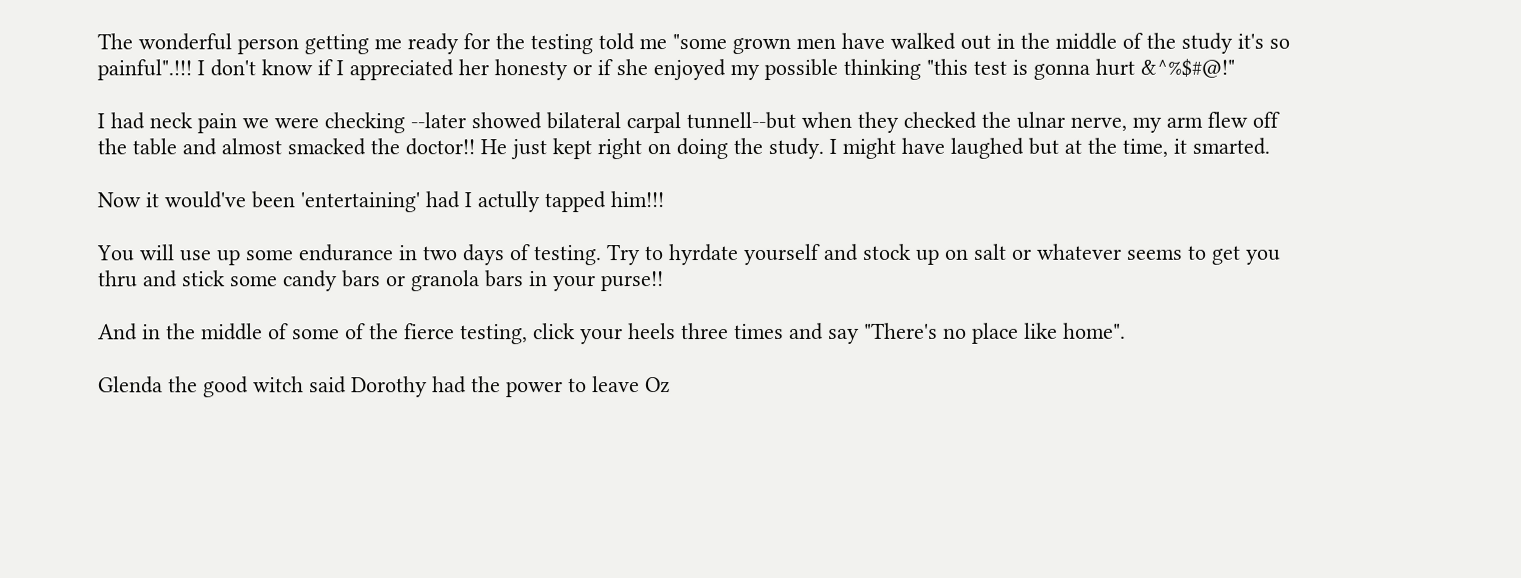The wonderful person getting me ready for the testing told me "some grown men have walked out in the middle of the study it's so painful".!!! I don't know if I appreciated her honesty or if she enjoyed my possible thinking "this test is gonna hurt &^%$#@!"

I had neck pain we were checking --later showed bilateral carpal tunnell--but when they checked the ulnar nerve, my arm flew off the table and almost smacked the doctor!! He just kept right on doing the study. I might have laughed but at the time, it smarted.

Now it would've been 'entertaining' had I actully tapped him!!!

You will use up some endurance in two days of testing. Try to hyrdate yourself and stock up on salt or whatever seems to get you thru and stick some candy bars or granola bars in your purse!!

And in the middle of some of the fierce testing, click your heels three times and say "There's no place like home".

Glenda the good witch said Dorothy had the power to leave Oz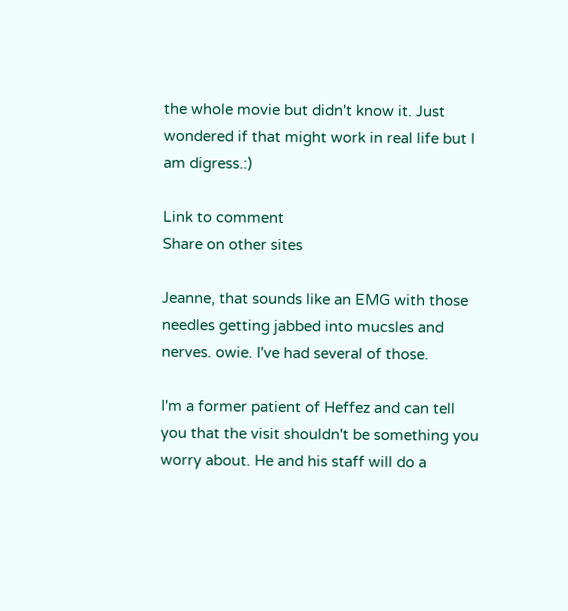the whole movie but didn't know it. Just wondered if that might work in real life but I am digress.:)

Link to comment
Share on other sites

Jeanne, that sounds like an EMG with those needles getting jabbed into mucsles and nerves. owie. I've had several of those.

I'm a former patient of Heffez and can tell you that the visit shouldn't be something you worry about. He and his staff will do a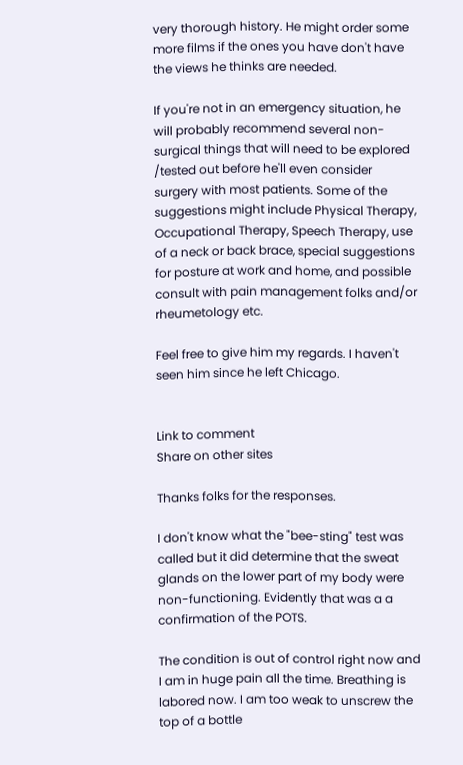very thorough history. He might order some more films if the ones you have don't have the views he thinks are needed.

If you're not in an emergency situation, he will probably recommend several non-surgical things that will need to be explored /tested out before he'll even consider surgery with most patients. Some of the suggestions might include Physical Therapy, Occupational Therapy, Speech Therapy, use of a neck or back brace, special suggestions for posture at work and home, and possible consult with pain management folks and/or rheumetology etc.

Feel free to give him my regards. I haven't seen him since he left Chicago.


Link to comment
Share on other sites

Thanks folks for the responses.

I don't know what the "bee-sting" test was called but it did determine that the sweat glands on the lower part of my body were non-functioning. Evidently that was a a confirmation of the POTS.

The condition is out of control right now and I am in huge pain all the time. Breathing is labored now. I am too weak to unscrew the top of a bottle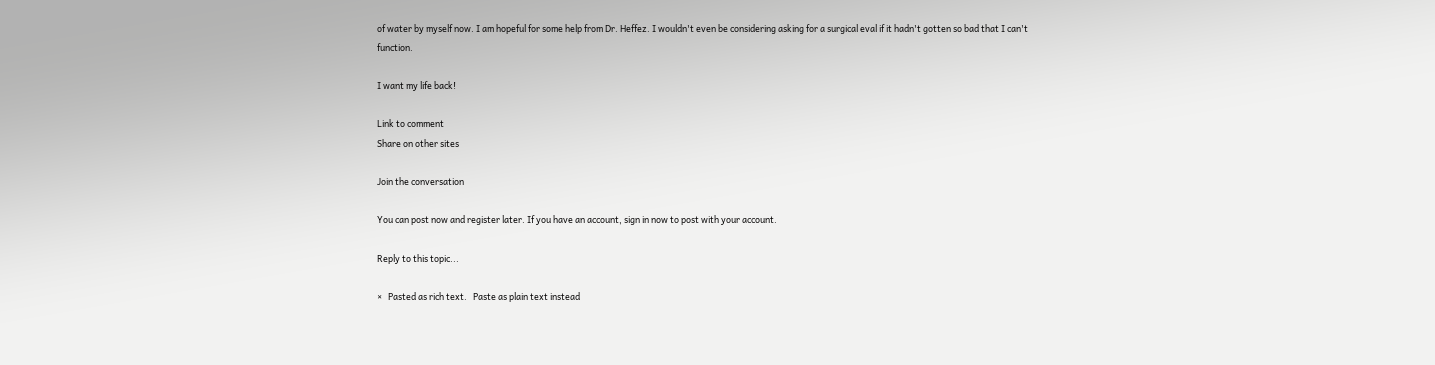of water by myself now. I am hopeful for some help from Dr. Heffez. I wouldn't even be considering asking for a surgical eval if it hadn't gotten so bad that I can't function.

I want my life back!

Link to comment
Share on other sites

Join the conversation

You can post now and register later. If you have an account, sign in now to post with your account.

Reply to this topic...

×   Pasted as rich text.   Paste as plain text instead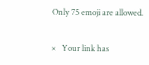Only 75 emoji are allowed.

×   Your link has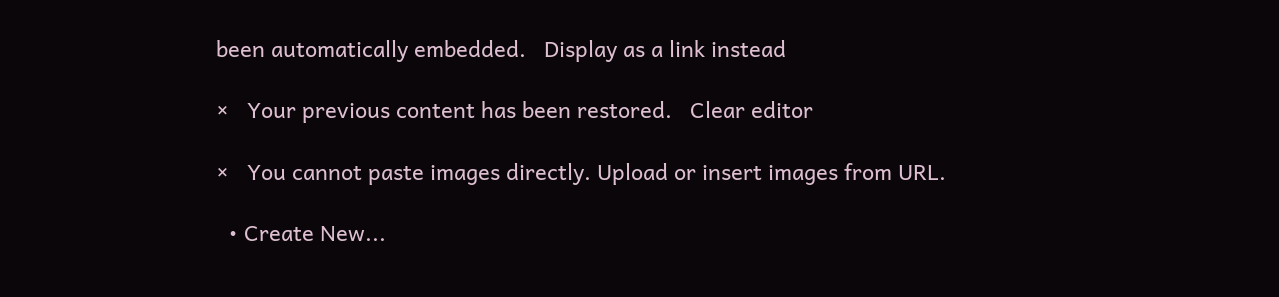been automatically embedded.   Display as a link instead

×   Your previous content has been restored.   Clear editor

×   You cannot paste images directly. Upload or insert images from URL.

  • Create New...